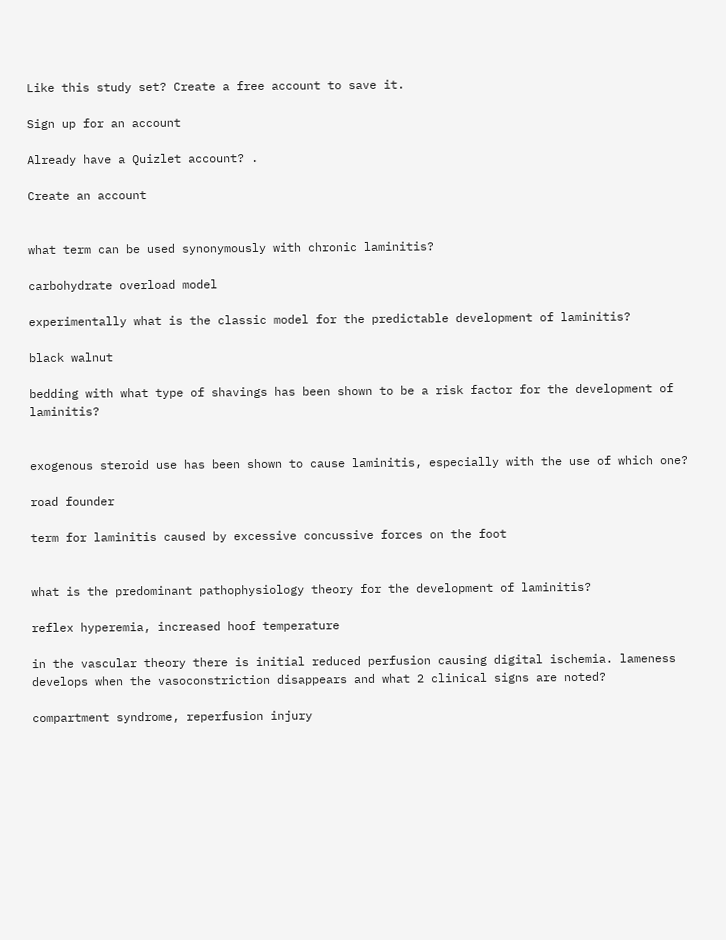Like this study set? Create a free account to save it.

Sign up for an account

Already have a Quizlet account? .

Create an account


what term can be used synonymously with chronic laminitis?

carbohydrate overload model

experimentally what is the classic model for the predictable development of laminitis?

black walnut

bedding with what type of shavings has been shown to be a risk factor for the development of laminitis?


exogenous steroid use has been shown to cause laminitis, especially with the use of which one?

road founder

term for laminitis caused by excessive concussive forces on the foot


what is the predominant pathophysiology theory for the development of laminitis?

reflex hyperemia, increased hoof temperature

in the vascular theory there is initial reduced perfusion causing digital ischemia. lameness develops when the vasoconstriction disappears and what 2 clinical signs are noted?

compartment syndrome, reperfusion injury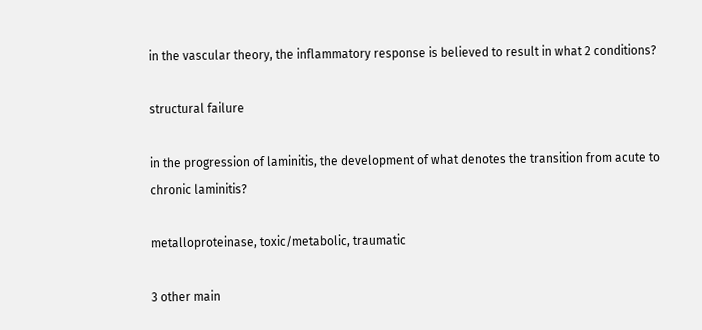in the vascular theory, the inflammatory response is believed to result in what 2 conditions?

structural failure

in the progression of laminitis, the development of what denotes the transition from acute to chronic laminitis?

metalloproteinase, toxic/metabolic, traumatic

3 other main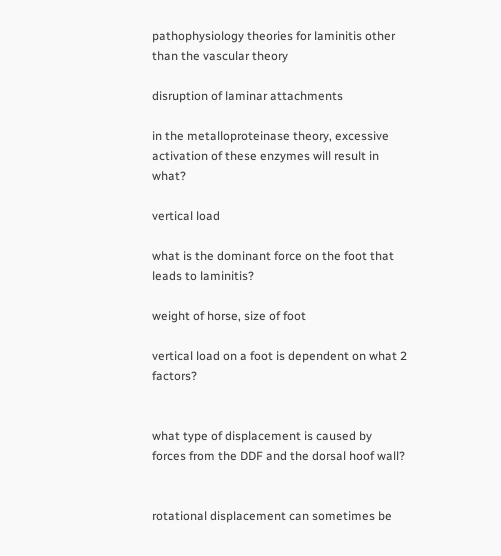pathophysiology theories for laminitis other than the vascular theory

disruption of laminar attachments

in the metalloproteinase theory, excessive activation of these enzymes will result in what?

vertical load

what is the dominant force on the foot that leads to laminitis?

weight of horse, size of foot

vertical load on a foot is dependent on what 2 factors?


what type of displacement is caused by forces from the DDF and the dorsal hoof wall?


rotational displacement can sometimes be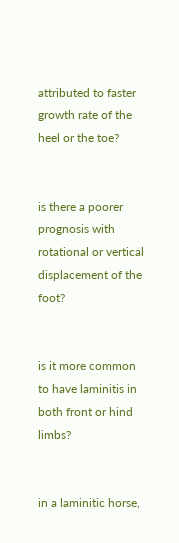attributed to faster growth rate of the heel or the toe?


is there a poorer prognosis with rotational or vertical displacement of the foot?


is it more common to have laminitis in both front or hind limbs?


in a laminitic horse,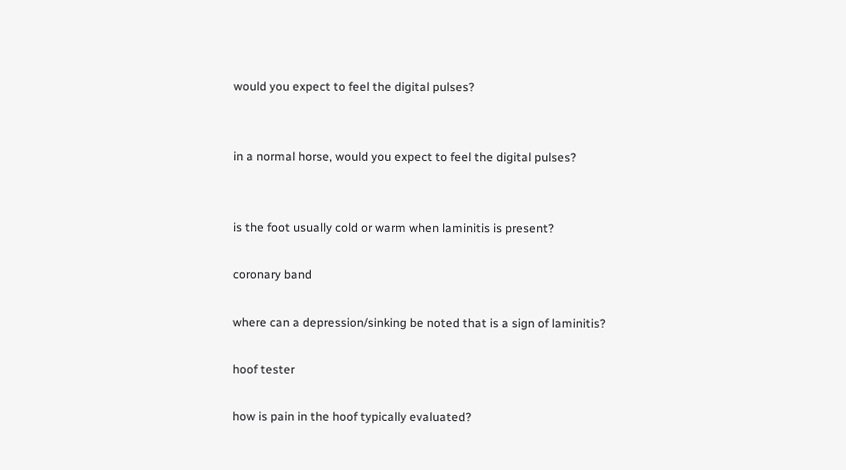would you expect to feel the digital pulses?


in a normal horse, would you expect to feel the digital pulses?


is the foot usually cold or warm when laminitis is present?

coronary band

where can a depression/sinking be noted that is a sign of laminitis?

hoof tester

how is pain in the hoof typically evaluated?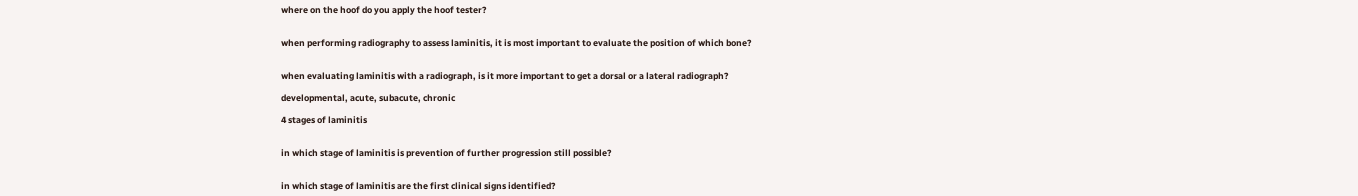where on the hoof do you apply the hoof tester?


when performing radiography to assess laminitis, it is most important to evaluate the position of which bone?


when evaluating laminitis with a radiograph, is it more important to get a dorsal or a lateral radiograph?

developmental, acute, subacute, chronic

4 stages of laminitis


in which stage of laminitis is prevention of further progression still possible?


in which stage of laminitis are the first clinical signs identified?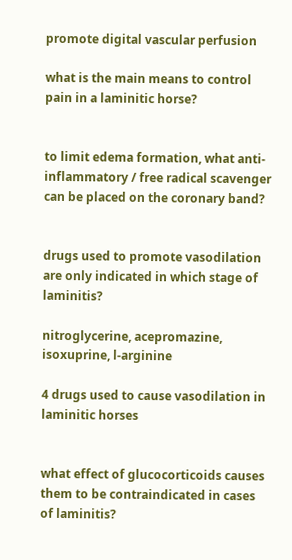promote digital vascular perfusion

what is the main means to control pain in a laminitic horse?


to limit edema formation, what anti-inflammatory / free radical scavenger can be placed on the coronary band?


drugs used to promote vasodilation are only indicated in which stage of laminitis?

nitroglycerine, acepromazine, isoxuprine, l-arginine

4 drugs used to cause vasodilation in laminitic horses


what effect of glucocorticoids causes them to be contraindicated in cases of laminitis?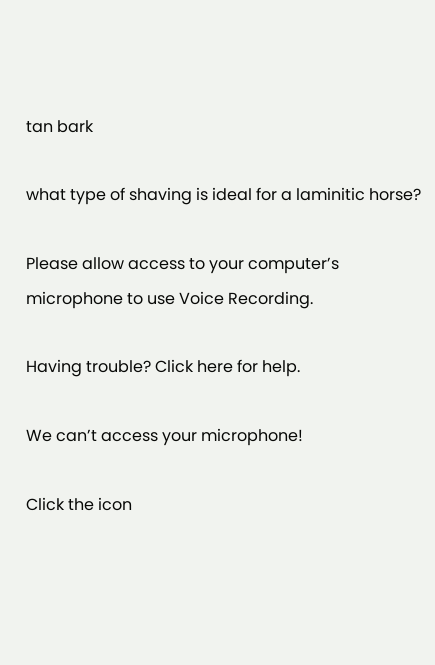tan bark

what type of shaving is ideal for a laminitic horse?

Please allow access to your computer’s microphone to use Voice Recording.

Having trouble? Click here for help.

We can’t access your microphone!

Click the icon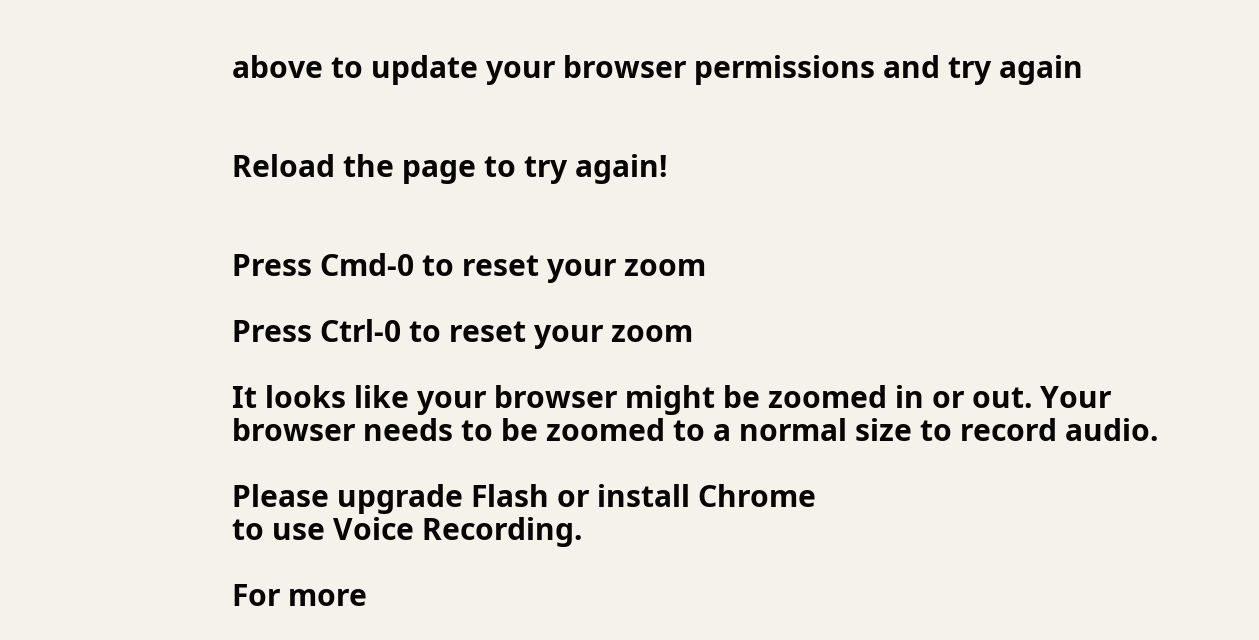above to update your browser permissions and try again


Reload the page to try again!


Press Cmd-0 to reset your zoom

Press Ctrl-0 to reset your zoom

It looks like your browser might be zoomed in or out. Your browser needs to be zoomed to a normal size to record audio.

Please upgrade Flash or install Chrome
to use Voice Recording.

For more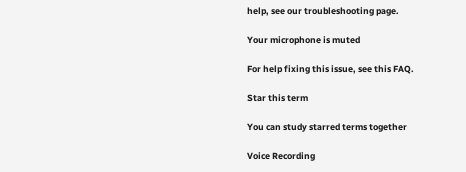help, see our troubleshooting page.

Your microphone is muted

For help fixing this issue, see this FAQ.

Star this term

You can study starred terms together

Voice Recording